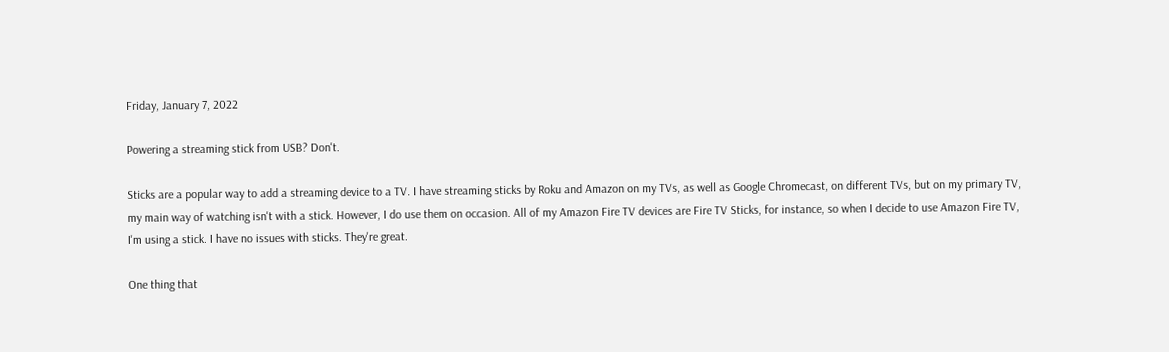Friday, January 7, 2022

Powering a streaming stick from USB? Don't.

Sticks are a popular way to add a streaming device to a TV. I have streaming sticks by Roku and Amazon on my TVs, as well as Google Chromecast, on different TVs, but on my primary TV, my main way of watching isn't with a stick. However, I do use them on occasion. All of my Amazon Fire TV devices are Fire TV Sticks, for instance, so when I decide to use Amazon Fire TV, I'm using a stick. I have no issues with sticks. They're great.

One thing that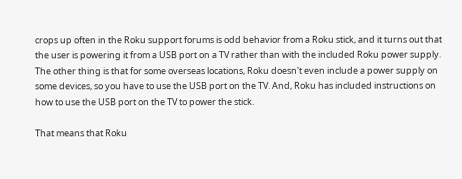crops up often in the Roku support forums is odd behavior from a Roku stick, and it turns out that the user is powering it from a USB port on a TV rather than with the included Roku power supply. The other thing is that for some overseas locations, Roku doesn't even include a power supply on some devices, so you have to use the USB port on the TV. And, Roku has included instructions on how to use the USB port on the TV to power the stick.

That means that Roku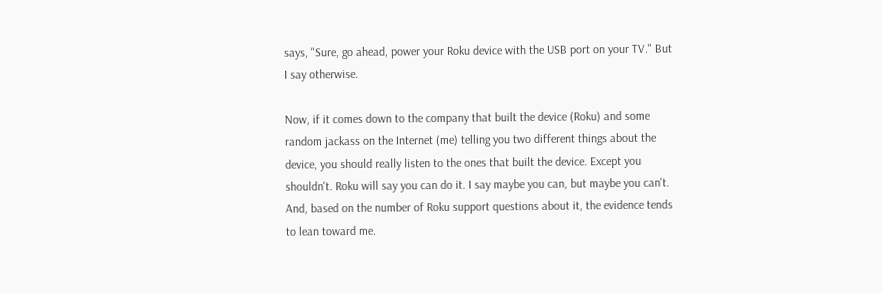says, "Sure, go ahead, power your Roku device with the USB port on your TV." But I say otherwise.

Now, if it comes down to the company that built the device (Roku) and some random jackass on the Internet (me) telling you two different things about the device, you should really listen to the ones that built the device. Except you shouldn't. Roku will say you can do it. I say maybe you can, but maybe you can't. And, based on the number of Roku support questions about it, the evidence tends to lean toward me.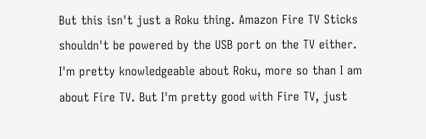But this isn't just a Roku thing. Amazon Fire TV Sticks shouldn't be powered by the USB port on the TV either. I'm pretty knowledgeable about Roku, more so than I am about Fire TV. But I'm pretty good with Fire TV, just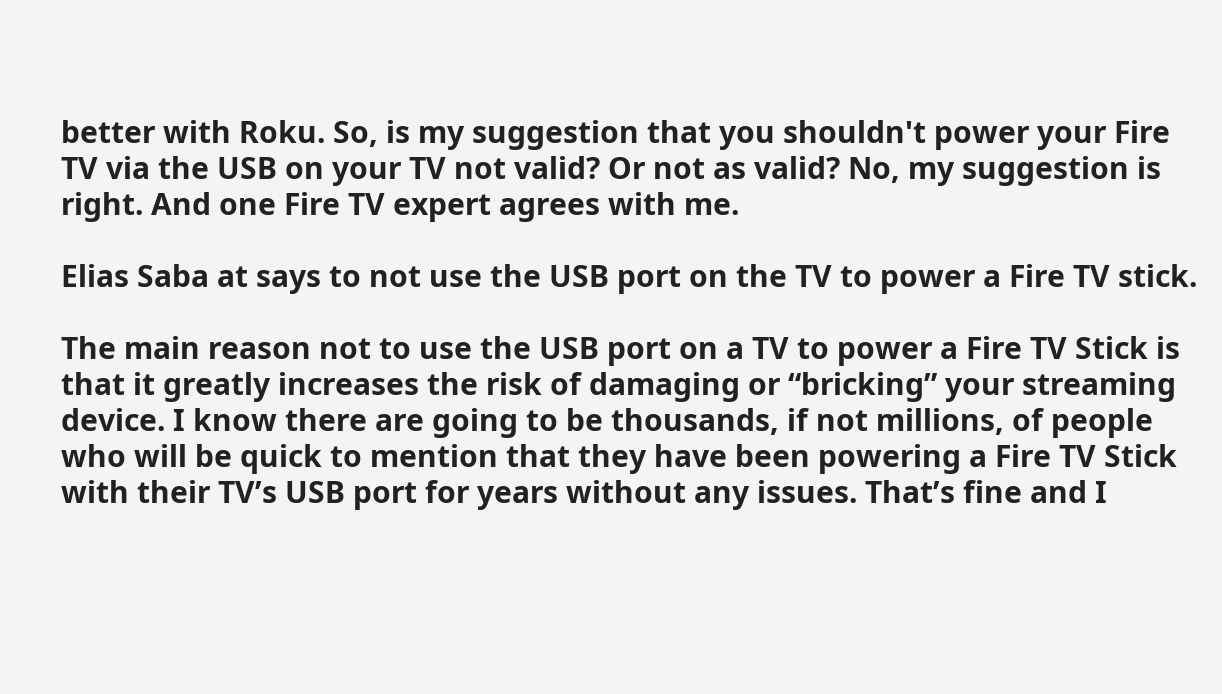better with Roku. So, is my suggestion that you shouldn't power your Fire TV via the USB on your TV not valid? Or not as valid? No, my suggestion is right. And one Fire TV expert agrees with me.

Elias Saba at says to not use the USB port on the TV to power a Fire TV stick.

The main reason not to use the USB port on a TV to power a Fire TV Stick is that it greatly increases the risk of damaging or “bricking” your streaming device. I know there are going to be thousands, if not millions, of people who will be quick to mention that they have been powering a Fire TV Stick with their TV’s USB port for years without any issues. That’s fine and I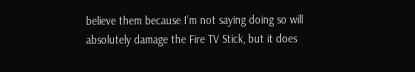believe them because I’m not saying doing so will absolutely damage the Fire TV Stick, but it does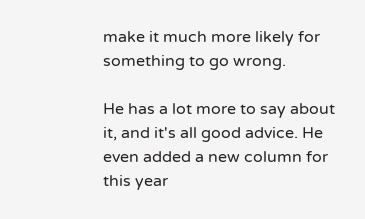make it much more likely for something to go wrong.

He has a lot more to say about it, and it's all good advice. He even added a new column for this year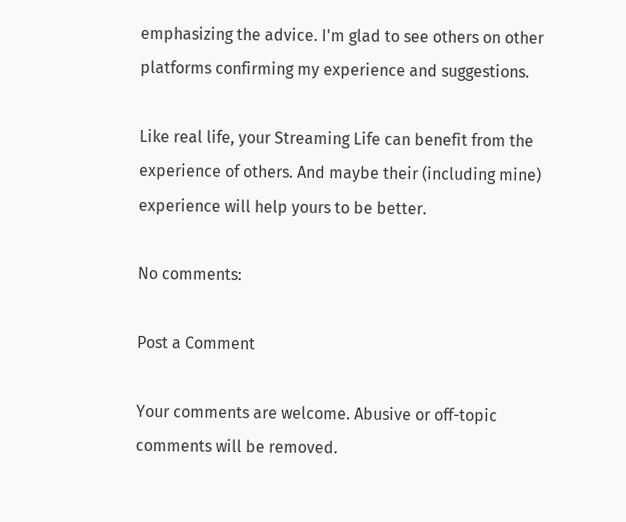emphasizing the advice. I'm glad to see others on other platforms confirming my experience and suggestions.

Like real life, your Streaming Life can benefit from the experience of others. And maybe their (including mine) experience will help yours to be better.

No comments:

Post a Comment

Your comments are welcome. Abusive or off-topic comments will be removed.